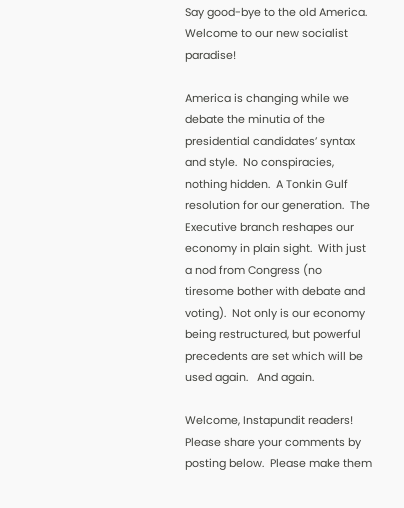Say good-bye to the old America. Welcome to our new socialist paradise!

America is changing while we debate the minutia of the presidential candidates’ syntax and style.  No conspiracies, nothing hidden.  A Tonkin Gulf resolution for our generation.  The Executive branch reshapes our economy in plain sight.  With just a nod from Congress (no tiresome bother with debate and voting).  Not only is our economy being restructured, but powerful precedents are set which will be used again.   And again.

Welcome, Instapundit readers!  Please share your comments by posting below.  Please make them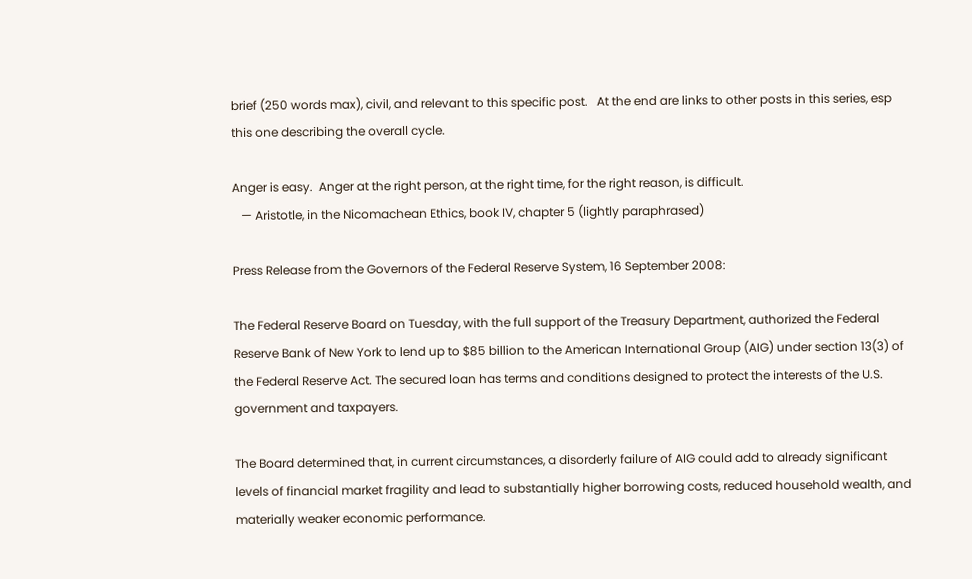brief (250 words max), civil, and relevant to this specific post.   At the end are links to other posts in this series, esp this one describing the overall cycle.

Anger is easy.  Anger at the right person, at the right time, for the right reason, is difficult.
   — Aristotle, in the Nicomachean Ethics, book IV, chapter 5 (lightly paraphrased)

Press Release from the Governors of the Federal Reserve System, 16 September 2008:

The Federal Reserve Board on Tuesday, with the full support of the Treasury Department, authorized the Federal Reserve Bank of New York to lend up to $85 billion to the American International Group (AIG) under section 13(3) of the Federal Reserve Act. The secured loan has terms and conditions designed to protect the interests of the U.S. government and taxpayers.

The Board determined that, in current circumstances, a disorderly failure of AIG could add to already significant levels of financial market fragility and lead to substantially higher borrowing costs, reduced household wealth, and materially weaker economic performance.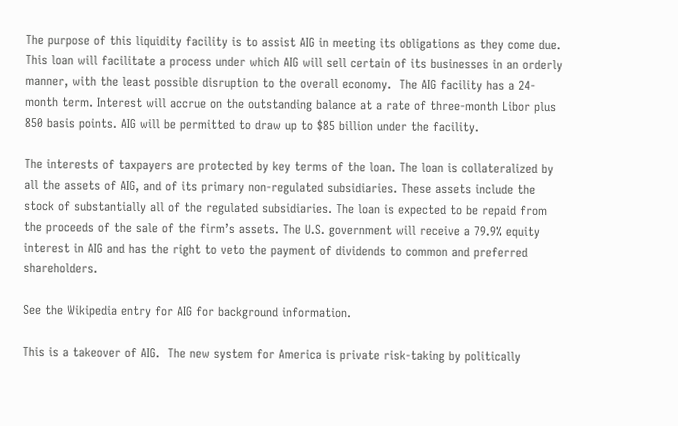The purpose of this liquidity facility is to assist AIG in meeting its obligations as they come due. This loan will facilitate a process under which AIG will sell certain of its businesses in an orderly manner, with the least possible disruption to the overall economy.  The AIG facility has a 24-month term. Interest will accrue on the outstanding balance at a rate of three-month Libor plus 850 basis points. AIG will be permitted to draw up to $85 billion under the facility.

The interests of taxpayers are protected by key terms of the loan. The loan is collateralized by all the assets of AIG, and of its primary non-regulated subsidiaries. These assets include the stock of substantially all of the regulated subsidiaries. The loan is expected to be repaid from the proceeds of the sale of the firm’s assets. The U.S. government will receive a 79.9% equity interest in AIG and has the right to veto the payment of dividends to common and preferred shareholders.

See the Wikipedia entry for AIG for background information.

This is a takeover of AIG.  The new system for America is private risk-taking by politically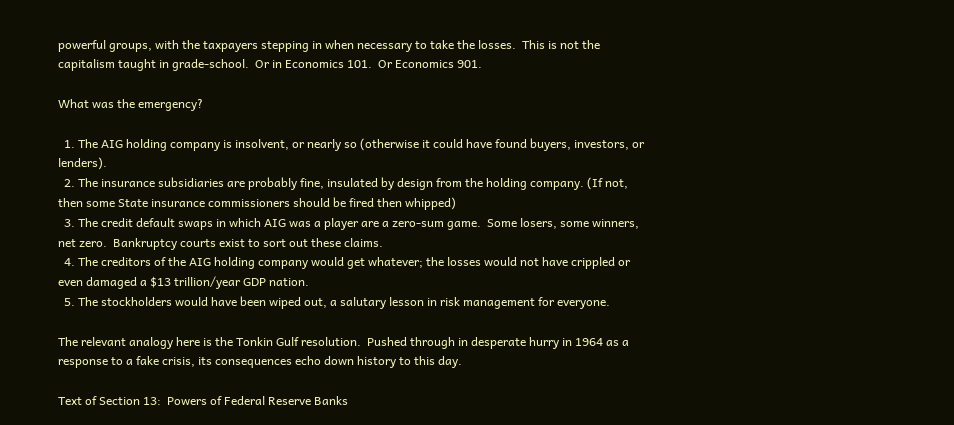powerful groups, with the taxpayers stepping in when necessary to take the losses.  This is not the capitalism taught in grade-school.  Or in Economics 101.  Or Economics 901.

What was the emergency?

  1. The AIG holding company is insolvent, or nearly so (otherwise it could have found buyers, investors, or lenders).
  2. The insurance subsidiaries are probably fine, insulated by design from the holding company. (If not, then some State insurance commissioners should be fired then whipped)
  3. The credit default swaps in which AIG was a player are a zero-sum game.  Some losers, some winners, net zero.  Bankruptcy courts exist to sort out these claims.
  4. The creditors of the AIG holding company would get whatever; the losses would not have crippled or even damaged a $13 trillion/year GDP nation.
  5. The stockholders would have been wiped out, a salutary lesson in risk management for everyone.

The relevant analogy here is the Tonkin Gulf resolution.  Pushed through in desperate hurry in 1964 as a response to a fake crisis, its consequences echo down history to this day.

Text of Section 13:  Powers of Federal Reserve Banks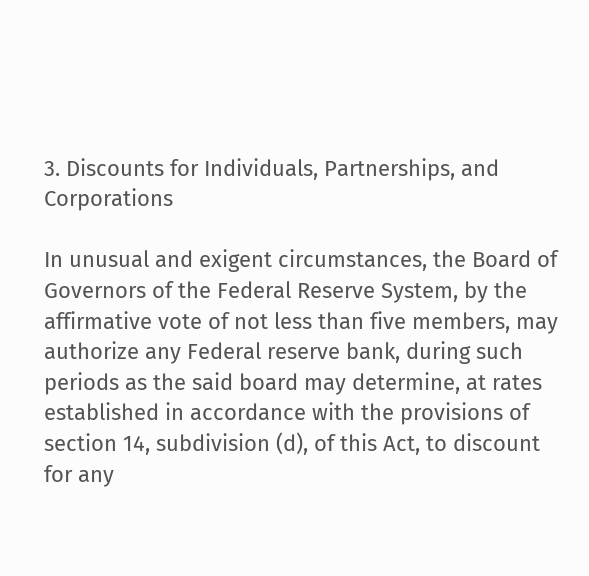3. Discounts for Individuals, Partnerships, and Corporations

In unusual and exigent circumstances, the Board of Governors of the Federal Reserve System, by the affirmative vote of not less than five members, may authorize any Federal reserve bank, during such periods as the said board may determine, at rates established in accordance with the provisions of section 14, subdivision (d), of this Act, to discount for any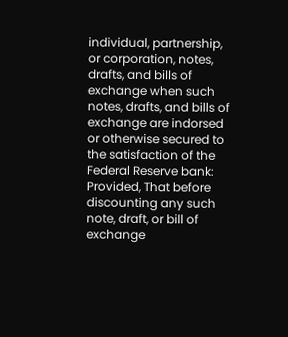individual, partnership, or corporation, notes, drafts, and bills of exchange when such notes, drafts, and bills of exchange are indorsed or otherwise secured to the satisfaction of the Federal Reserve bank: Provided, That before discounting any such note, draft, or bill of exchange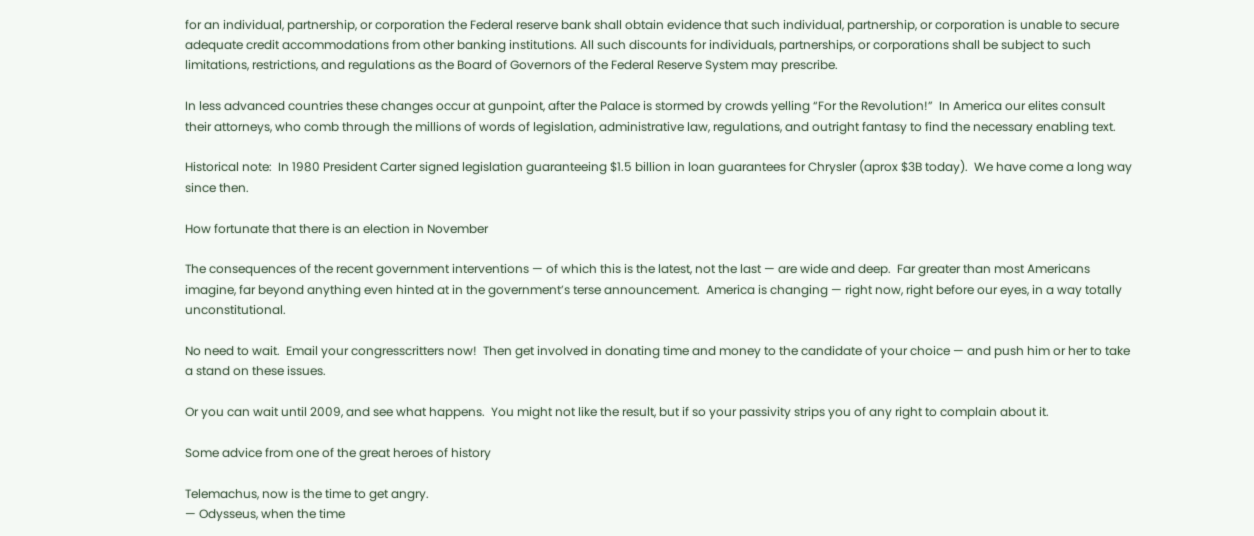for an individual, partnership, or corporation the Federal reserve bank shall obtain evidence that such individual, partnership, or corporation is unable to secure adequate credit accommodations from other banking institutions. All such discounts for individuals, partnerships, or corporations shall be subject to such limitations, restrictions, and regulations as the Board of Governors of the Federal Reserve System may prescribe.

In less advanced countries these changes occur at gunpoint, after the Palace is stormed by crowds yelling “For the Revolution!”  In America our elites consult their attorneys, who comb through the millions of words of legislation, administrative law, regulations, and outright fantasy to find the necessary enabling text.

Historical note:  In 1980 President Carter signed legislation guaranteeing $1.5 billion in loan guarantees for Chrysler (aprox $3B today).  We have come a long way since then.

How fortunate that there is an election in November

The consequences of the recent government interventions — of which this is the latest, not the last — are wide and deep.  Far greater than most Americans imagine, far beyond anything even hinted at in the government’s terse announcement.  America is changing — right now, right before our eyes, in a way totally unconstitutional.

No need to wait.  Email your congresscritters now!  Then get involved in donating time and money to the candidate of your choice — and push him or her to take a stand on these issues.

Or you can wait until 2009, and see what happens.  You might not like the result, but if so your passivity strips you of any right to complain about it.

Some advice from one of the great heroes of history

Telemachus, now is the time to get angry.
— Odysseus, when the time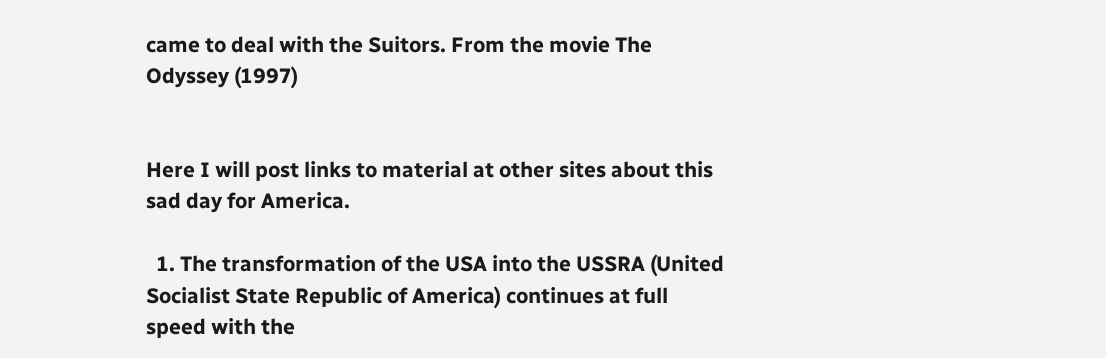came to deal with the Suitors. From the movie The Odyssey (1997)


Here I will post links to material at other sites about this sad day for America.

  1. The transformation of the USA into the USSRA (United Socialist State Republic of America) continues at full speed with the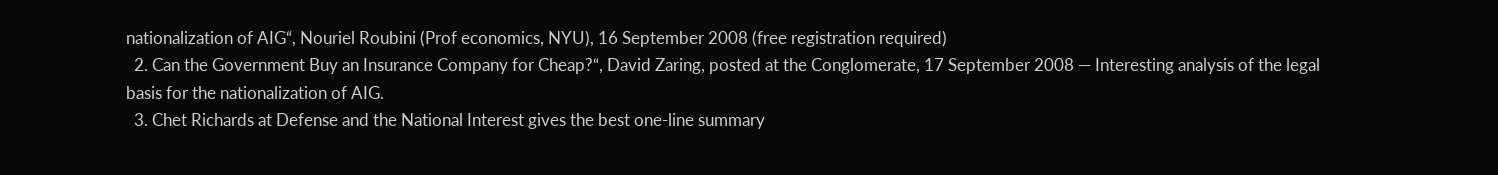nationalization of AIG“, Nouriel Roubini (Prof economics, NYU), 16 September 2008 (free registration required)
  2. Can the Government Buy an Insurance Company for Cheap?“, David Zaring, posted at the Conglomerate, 17 September 2008 — Interesting analysis of the legal basis for the nationalization of AIG.
  3. Chet Richards at Defense and the National Interest gives the best one-line summary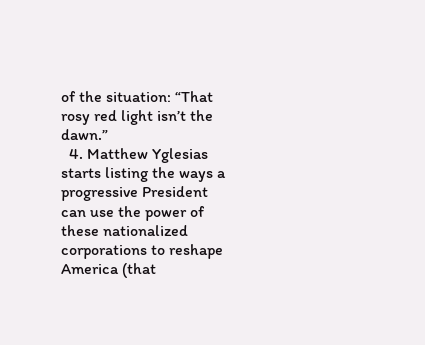of the situation: “That rosy red light isn’t the dawn.”
  4. Matthew Yglesias starts listing the ways a progressive President can use the power of these nationalized corporations to reshape America (that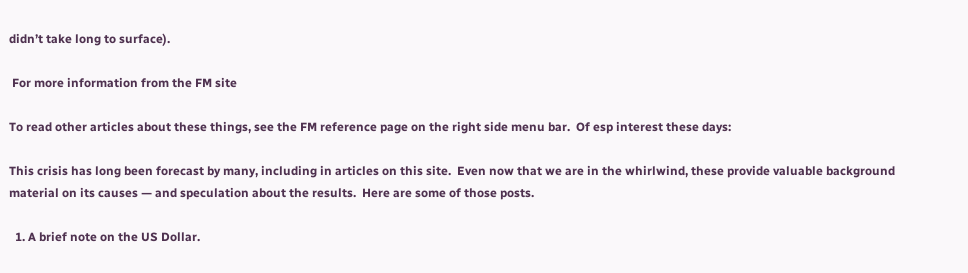didn’t take long to surface).

 For more information from the FM site

To read other articles about these things, see the FM reference page on the right side menu bar.  Of esp interest these days:

This crisis has long been forecast by many, including in articles on this site.  Even now that we are in the whirlwind, these provide valuable background material on its causes — and speculation about the results.  Here are some of those posts.

  1. A brief note on the US Dollar.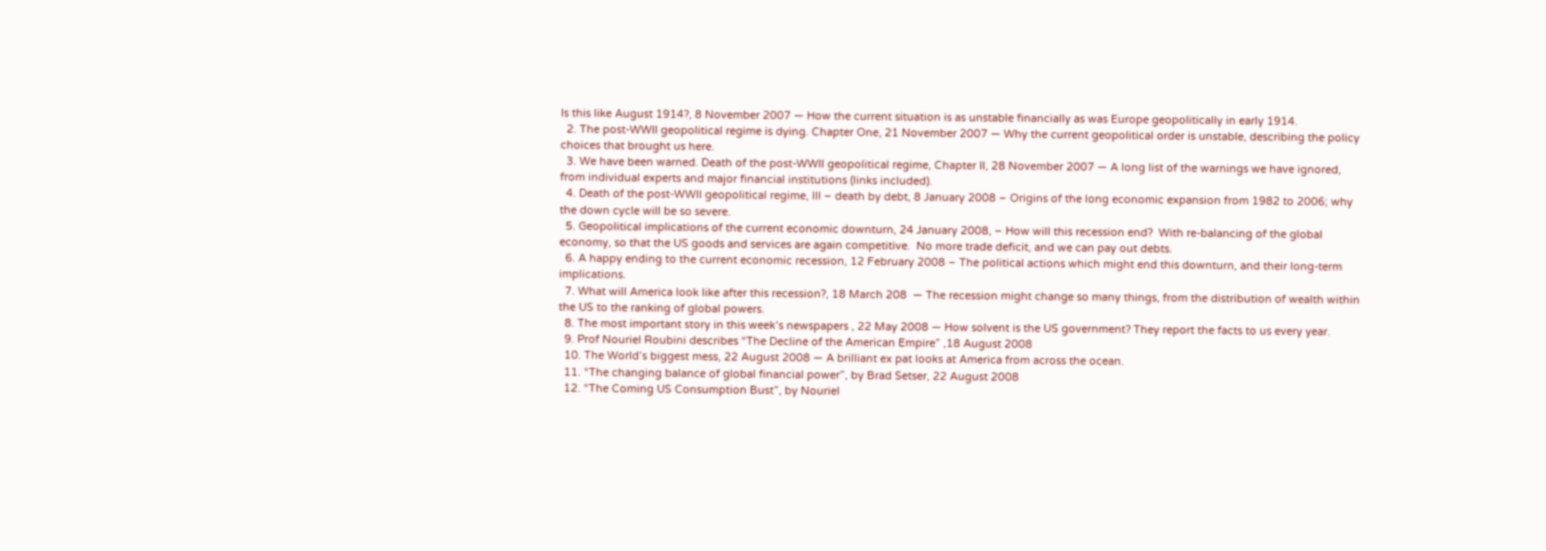Is this like August 1914?, 8 November 2007 — How the current situation is as unstable financially as was Europe geopolitically in early 1914.
  2. The post-WWII geopolitical regime is dying. Chapter One, 21 November 2007 — Why the current geopolitical order is unstable, describing the policy choices that brought us here.
  3. We have been warned. Death of the post-WWII geopolitical regime, Chapter II, 28 November 2007 — A long list of the warnings we have ignored, from individual experts and major financial institutions (links included).
  4. Death of the post-WWII geopolitical regime, III – death by debt, 8 January 2008 – Origins of the long economic expansion from 1982 to 2006; why the down cycle will be so severe.
  5. Geopolitical implications of the current economic downturn, 24 January 2008, – How will this recession end?  With re-balancing of the global economy, so that the US goods and services are again competitive.  No more trade deficit, and we can pay out debts.
  6. A happy ending to the current economic recession, 12 February 2008 – The political actions which might end this downturn, and their long-term implications.
  7. What will America look like after this recession?, 18 March 208  — The recession might change so many things, from the distribution of wealth within the US to the ranking of global powers.
  8. The most important story in this week’s newspapers , 22 May 2008 — How solvent is the US government? They report the facts to us every year.
  9. Prof Nouriel Roubini describes “The Decline of the American Empire” ,18 August 2008
  10. The World’s biggest mess, 22 August 2008 — A brilliant ex pat looks at America from across the ocean.
  11. “The changing balance of global financial power”, by Brad Setser, 22 August 2008
  12. “The Coming US Consumption Bust”, by Nouriel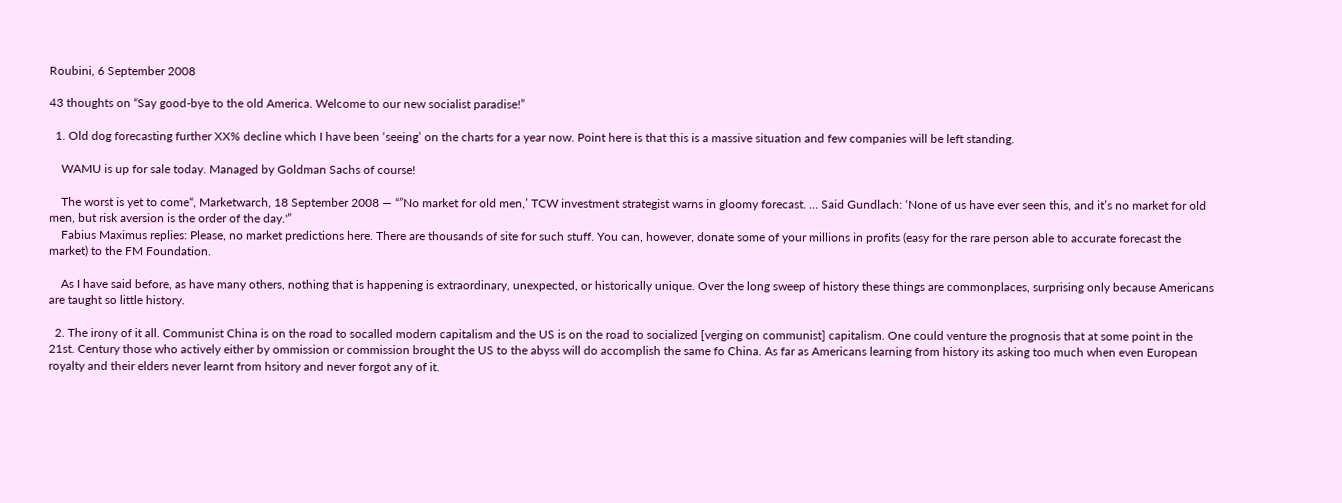Roubini, 6 September 2008

43 thoughts on “Say good-bye to the old America. Welcome to our new socialist paradise!”

  1. Old dog forecasting further XX% decline which I have been ‘seeing’ on the charts for a year now. Point here is that this is a massive situation and few companies will be left standing.

    WAMU is up for sale today. Managed by Goldman Sachs of course!

    The worst is yet to come“, Marketwarch, 18 September 2008 — “”No market for old men,’ TCW investment strategist warns in gloomy forecast. … Said Gundlach: ‘None of us have ever seen this, and it’s no market for old men, but risk aversion is the order of the day.'”
    Fabius Maximus replies: Please, no market predictions here. There are thousands of site for such stuff. You can, however, donate some of your millions in profits (easy for the rare person able to accurate forecast the market) to the FM Foundation.

    As I have said before, as have many others, nothing that is happening is extraordinary, unexpected, or historically unique. Over the long sweep of history these things are commonplaces, surprising only because Americans are taught so little history.

  2. The irony of it all. Communist China is on the road to socalled modern capitalism and the US is on the road to socialized [verging on communist] capitalism. One could venture the prognosis that at some point in the 21st. Century those who actively either by ommission or commission brought the US to the abyss will do accomplish the same fo China. As far as Americans learning from history its asking too much when even European royalty and their elders never learnt from hsitory and never forgot any of it.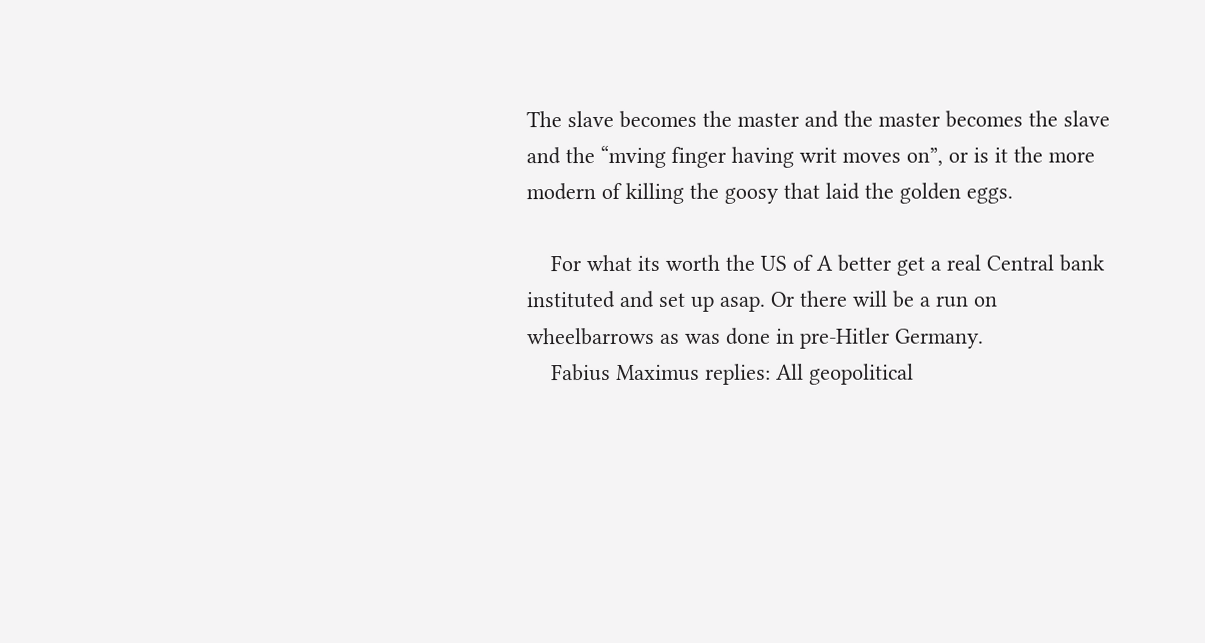The slave becomes the master and the master becomes the slave and the “mving finger having writ moves on”, or is it the more modern of killing the goosy that laid the golden eggs.

    For what its worth the US of A better get a real Central bank instituted and set up asap. Or there will be a run on wheelbarrows as was done in pre-Hitler Germany.
    Fabius Maximus replies: All geopolitical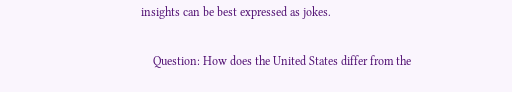insights can be best expressed as jokes.

    Question: How does the United States differ from the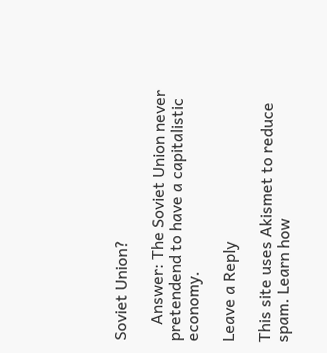Soviet Union?

    Answer: The Soviet Union never pretendend to have a capitalistic economy.

Leave a Reply

This site uses Akismet to reduce spam. Learn how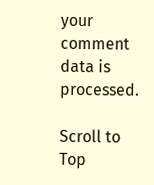your comment data is processed.

Scroll to Top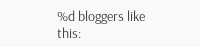%d bloggers like this: